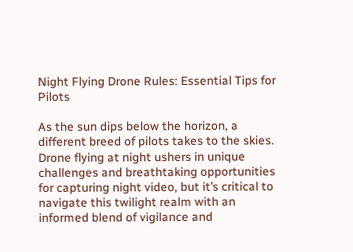Night Flying Drone Rules: Essential Tips for Pilots

As the sun dips below the horizon, a different breed of pilots takes to the skies. Drone flying at night ushers in unique challenges and breathtaking opportunities for capturing night video, but it’s critical to navigate this twilight realm with an informed blend of vigilance and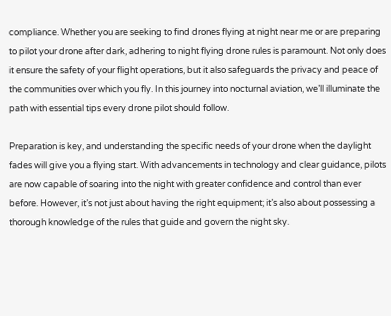compliance. Whether you are seeking to find drones flying at night near me or are preparing to pilot your drone after dark, adhering to night flying drone rules is paramount. Not only does it ensure the safety of your flight operations, but it also safeguards the privacy and peace of the communities over which you fly. In this journey into nocturnal aviation, we’ll illuminate the path with essential tips every drone pilot should follow.

Preparation is key, and understanding the specific needs of your drone when the daylight fades will give you a flying start. With advancements in technology and clear guidance, pilots are now capable of soaring into the night with greater confidence and control than ever before. However, it’s not just about having the right equipment; it’s also about possessing a thorough knowledge of the rules that guide and govern the night sky.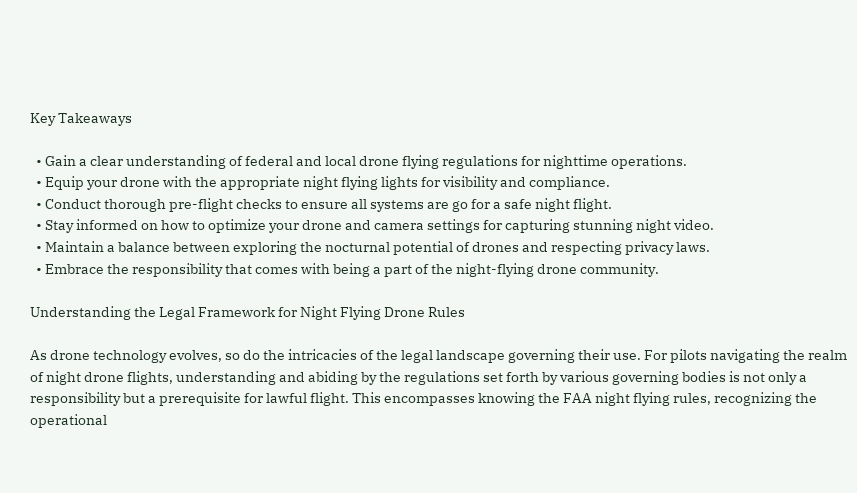Key Takeaways

  • Gain a clear understanding of federal and local drone flying regulations for nighttime operations.
  • Equip your drone with the appropriate night flying lights for visibility and compliance.
  • Conduct thorough pre-flight checks to ensure all systems are go for a safe night flight.
  • Stay informed on how to optimize your drone and camera settings for capturing stunning night video.
  • Maintain a balance between exploring the nocturnal potential of drones and respecting privacy laws.
  • Embrace the responsibility that comes with being a part of the night-flying drone community.

Understanding the Legal Framework for Night Flying Drone Rules

As drone technology evolves, so do the intricacies of the legal landscape governing their use. For pilots navigating the realm of night drone flights, understanding and abiding by the regulations set forth by various governing bodies is not only a responsibility but a prerequisite for lawful flight. This encompasses knowing the FAA night flying rules, recognizing the operational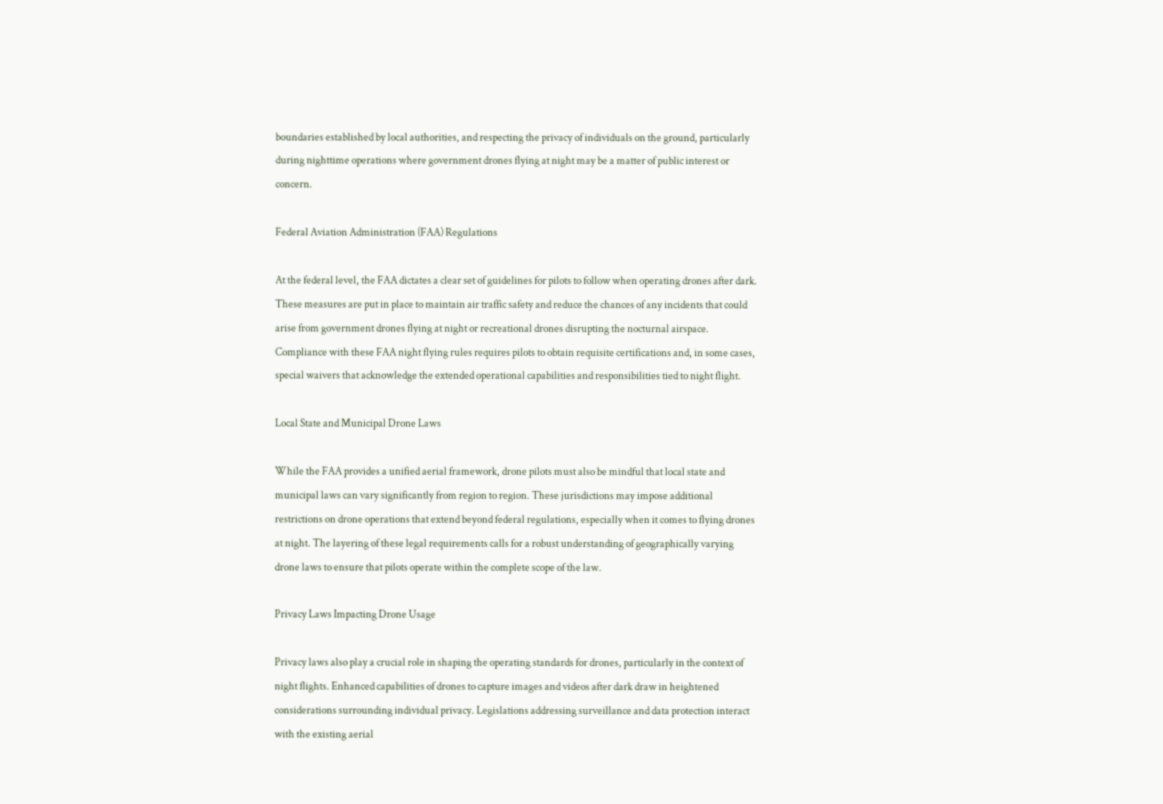boundaries established by local authorities, and respecting the privacy of individuals on the ground, particularly during nighttime operations where government drones flying at night may be a matter of public interest or concern.

Federal Aviation Administration (FAA) Regulations

At the federal level, the FAA dictates a clear set of guidelines for pilots to follow when operating drones after dark. These measures are put in place to maintain air traffic safety and reduce the chances of any incidents that could arise from government drones flying at night or recreational drones disrupting the nocturnal airspace. Compliance with these FAA night flying rules requires pilots to obtain requisite certifications and, in some cases, special waivers that acknowledge the extended operational capabilities and responsibilities tied to night flight.

Local State and Municipal Drone Laws

While the FAA provides a unified aerial framework, drone pilots must also be mindful that local state and municipal laws can vary significantly from region to region. These jurisdictions may impose additional restrictions on drone operations that extend beyond federal regulations, especially when it comes to flying drones at night. The layering of these legal requirements calls for a robust understanding of geographically varying drone laws to ensure that pilots operate within the complete scope of the law.

Privacy Laws Impacting Drone Usage

Privacy laws also play a crucial role in shaping the operating standards for drones, particularly in the context of night flights. Enhanced capabilities of drones to capture images and videos after dark draw in heightened considerations surrounding individual privacy. Legislations addressing surveillance and data protection interact with the existing aerial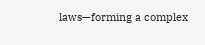laws—forming a complex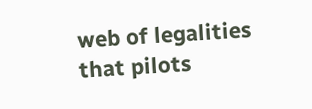web of legalities that pilots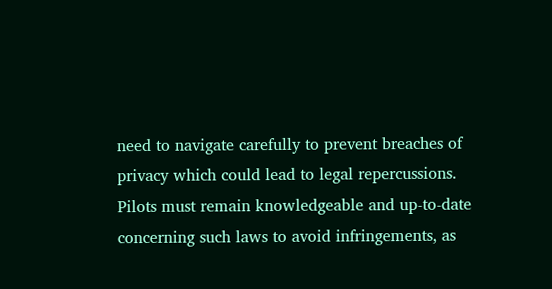need to navigate carefully to prevent breaches of privacy which could lead to legal repercussions. Pilots must remain knowledgeable and up-to-date concerning such laws to avoid infringements, as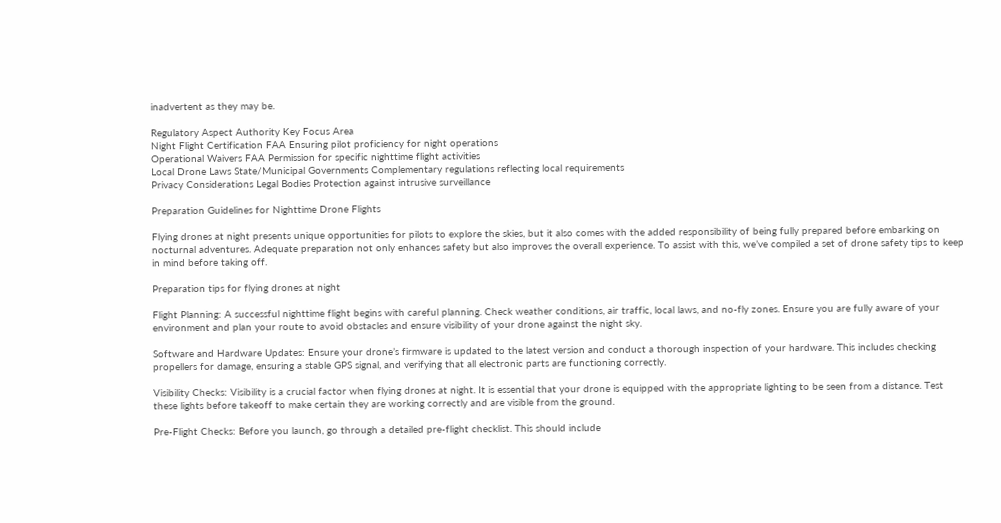inadvertent as they may be.

Regulatory Aspect Authority Key Focus Area
Night Flight Certification FAA Ensuring pilot proficiency for night operations
Operational Waivers FAA Permission for specific nighttime flight activities
Local Drone Laws State/Municipal Governments Complementary regulations reflecting local requirements
Privacy Considerations Legal Bodies Protection against intrusive surveillance

Preparation Guidelines for Nighttime Drone Flights

Flying drones at night presents unique opportunities for pilots to explore the skies, but it also comes with the added responsibility of being fully prepared before embarking on nocturnal adventures. Adequate preparation not only enhances safety but also improves the overall experience. To assist with this, we’ve compiled a set of drone safety tips to keep in mind before taking off.

Preparation tips for flying drones at night

Flight Planning: A successful nighttime flight begins with careful planning. Check weather conditions, air traffic, local laws, and no-fly zones. Ensure you are fully aware of your environment and plan your route to avoid obstacles and ensure visibility of your drone against the night sky.

Software and Hardware Updates: Ensure your drone’s firmware is updated to the latest version and conduct a thorough inspection of your hardware. This includes checking propellers for damage, ensuring a stable GPS signal, and verifying that all electronic parts are functioning correctly.

Visibility Checks: Visibility is a crucial factor when flying drones at night. It is essential that your drone is equipped with the appropriate lighting to be seen from a distance. Test these lights before takeoff to make certain they are working correctly and are visible from the ground.

Pre-Flight Checks: Before you launch, go through a detailed pre-flight checklist. This should include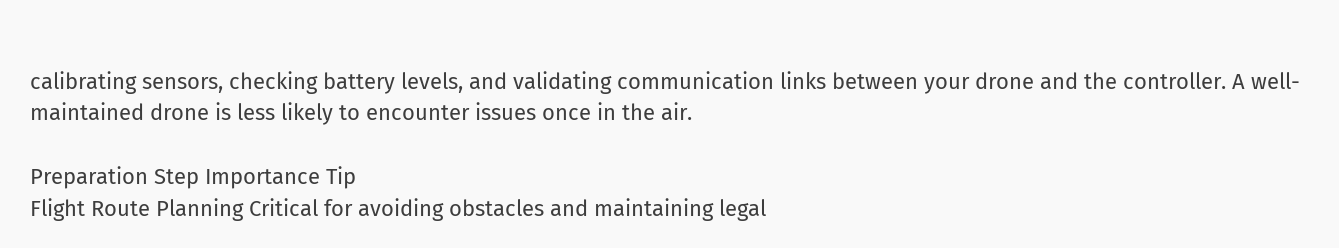calibrating sensors, checking battery levels, and validating communication links between your drone and the controller. A well-maintained drone is less likely to encounter issues once in the air.

Preparation Step Importance Tip
Flight Route Planning Critical for avoiding obstacles and maintaining legal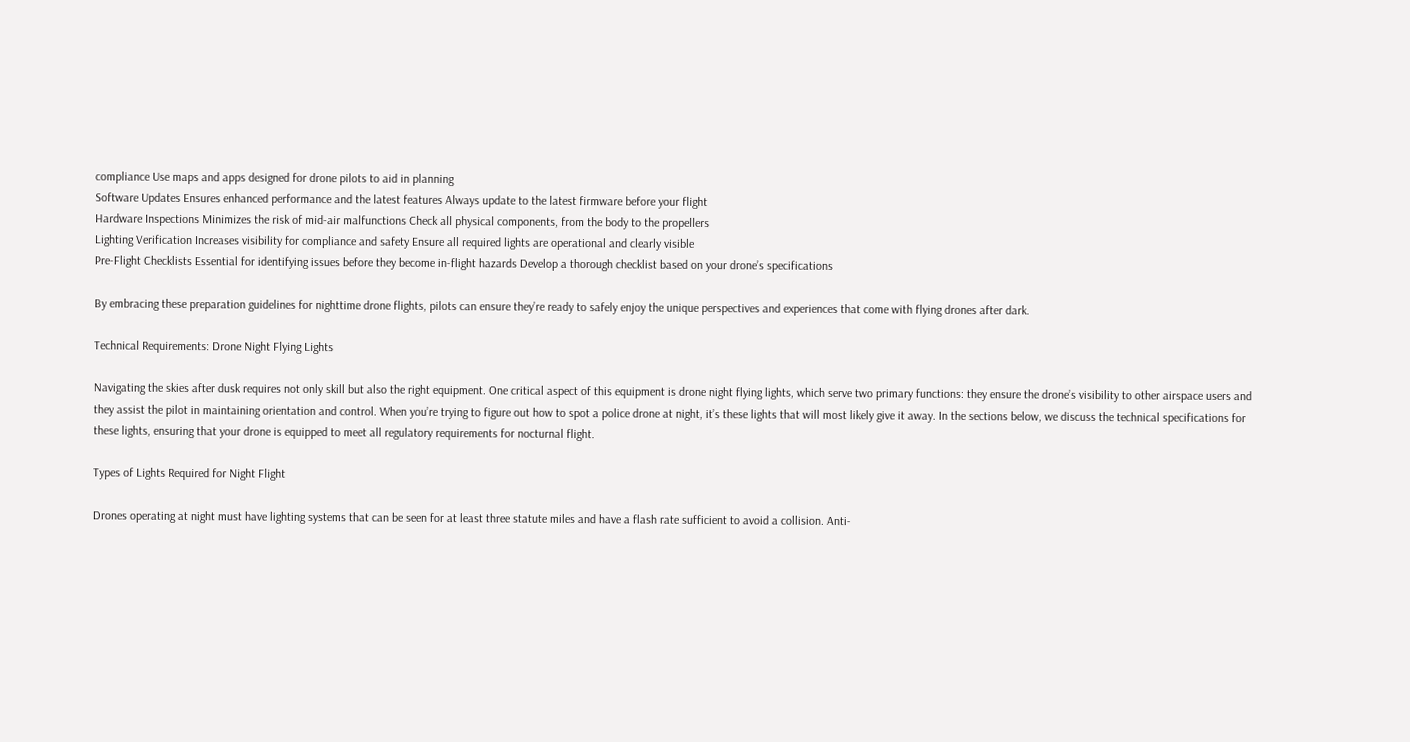compliance Use maps and apps designed for drone pilots to aid in planning
Software Updates Ensures enhanced performance and the latest features Always update to the latest firmware before your flight
Hardware Inspections Minimizes the risk of mid-air malfunctions Check all physical components, from the body to the propellers
Lighting Verification Increases visibility for compliance and safety Ensure all required lights are operational and clearly visible
Pre-Flight Checklists Essential for identifying issues before they become in-flight hazards Develop a thorough checklist based on your drone’s specifications

By embracing these preparation guidelines for nighttime drone flights, pilots can ensure they’re ready to safely enjoy the unique perspectives and experiences that come with flying drones after dark.

Technical Requirements: Drone Night Flying Lights

Navigating the skies after dusk requires not only skill but also the right equipment. One critical aspect of this equipment is drone night flying lights, which serve two primary functions: they ensure the drone’s visibility to other airspace users and they assist the pilot in maintaining orientation and control. When you’re trying to figure out how to spot a police drone at night, it’s these lights that will most likely give it away. In the sections below, we discuss the technical specifications for these lights, ensuring that your drone is equipped to meet all regulatory requirements for nocturnal flight.

Types of Lights Required for Night Flight

Drones operating at night must have lighting systems that can be seen for at least three statute miles and have a flash rate sufficient to avoid a collision. Anti-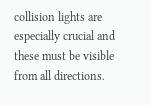collision lights are especially crucial and these must be visible from all directions.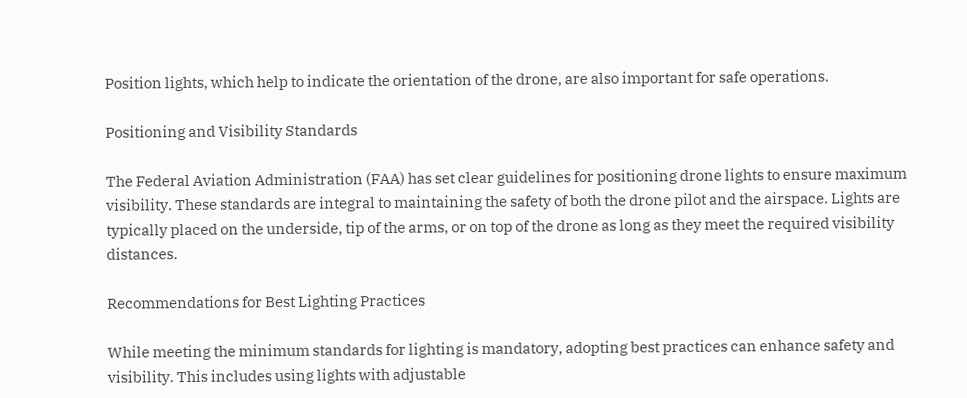Position lights, which help to indicate the orientation of the drone, are also important for safe operations.

Positioning and Visibility Standards

The Federal Aviation Administration (FAA) has set clear guidelines for positioning drone lights to ensure maximum visibility. These standards are integral to maintaining the safety of both the drone pilot and the airspace. Lights are typically placed on the underside, tip of the arms, or on top of the drone as long as they meet the required visibility distances.

Recommendations for Best Lighting Practices

While meeting the minimum standards for lighting is mandatory, adopting best practices can enhance safety and visibility. This includes using lights with adjustable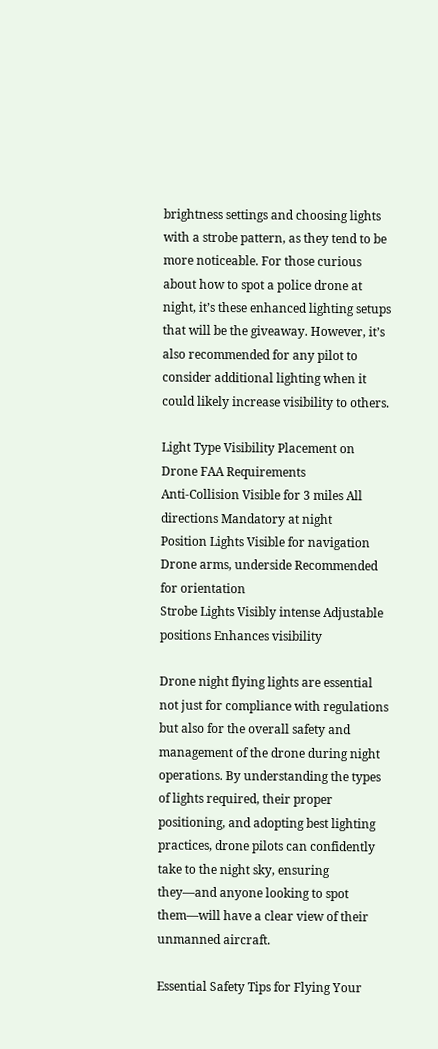brightness settings and choosing lights with a strobe pattern, as they tend to be more noticeable. For those curious about how to spot a police drone at night, it’s these enhanced lighting setups that will be the giveaway. However, it’s also recommended for any pilot to consider additional lighting when it could likely increase visibility to others.

Light Type Visibility Placement on Drone FAA Requirements
Anti-Collision Visible for 3 miles All directions Mandatory at night
Position Lights Visible for navigation Drone arms, underside Recommended for orientation
Strobe Lights Visibly intense Adjustable positions Enhances visibility

Drone night flying lights are essential not just for compliance with regulations but also for the overall safety and management of the drone during night operations. By understanding the types of lights required, their proper positioning, and adopting best lighting practices, drone pilots can confidently take to the night sky, ensuring they—and anyone looking to spot them—will have a clear view of their unmanned aircraft.

Essential Safety Tips for Flying Your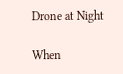Drone at Night

When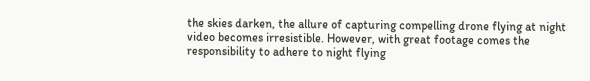the skies darken, the allure of capturing compelling drone flying at night video becomes irresistible. However, with great footage comes the responsibility to adhere to night flying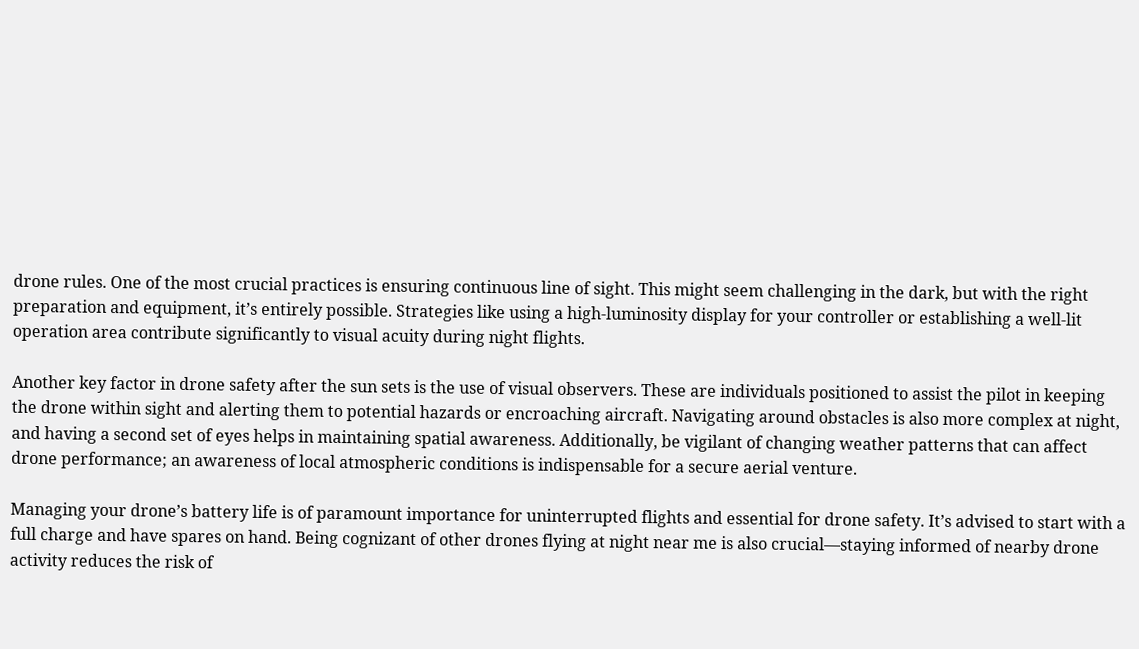drone rules. One of the most crucial practices is ensuring continuous line of sight. This might seem challenging in the dark, but with the right preparation and equipment, it’s entirely possible. Strategies like using a high-luminosity display for your controller or establishing a well-lit operation area contribute significantly to visual acuity during night flights.

Another key factor in drone safety after the sun sets is the use of visual observers. These are individuals positioned to assist the pilot in keeping the drone within sight and alerting them to potential hazards or encroaching aircraft. Navigating around obstacles is also more complex at night, and having a second set of eyes helps in maintaining spatial awareness. Additionally, be vigilant of changing weather patterns that can affect drone performance; an awareness of local atmospheric conditions is indispensable for a secure aerial venture.

Managing your drone’s battery life is of paramount importance for uninterrupted flights and essential for drone safety. It’s advised to start with a full charge and have spares on hand. Being cognizant of other drones flying at night near me is also crucial—staying informed of nearby drone activity reduces the risk of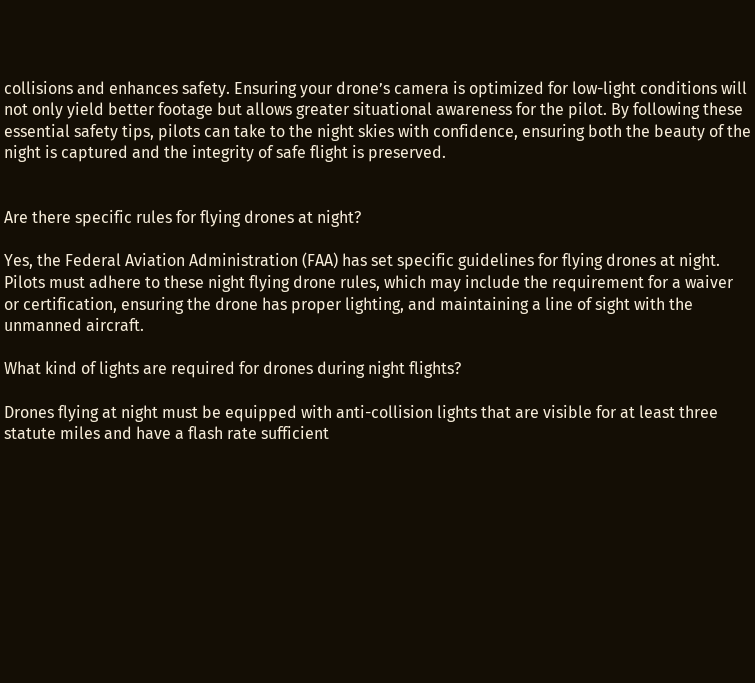collisions and enhances safety. Ensuring your drone’s camera is optimized for low-light conditions will not only yield better footage but allows greater situational awareness for the pilot. By following these essential safety tips, pilots can take to the night skies with confidence, ensuring both the beauty of the night is captured and the integrity of safe flight is preserved.


Are there specific rules for flying drones at night?

Yes, the Federal Aviation Administration (FAA) has set specific guidelines for flying drones at night. Pilots must adhere to these night flying drone rules, which may include the requirement for a waiver or certification, ensuring the drone has proper lighting, and maintaining a line of sight with the unmanned aircraft.

What kind of lights are required for drones during night flights?

Drones flying at night must be equipped with anti-collision lights that are visible for at least three statute miles and have a flash rate sufficient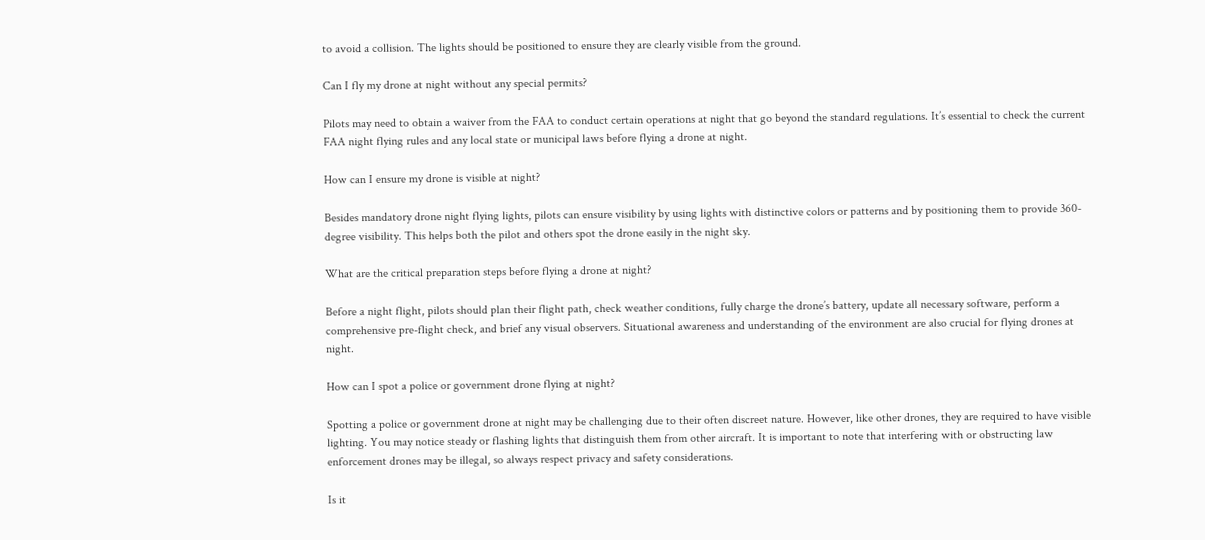to avoid a collision. The lights should be positioned to ensure they are clearly visible from the ground.

Can I fly my drone at night without any special permits?

Pilots may need to obtain a waiver from the FAA to conduct certain operations at night that go beyond the standard regulations. It’s essential to check the current FAA night flying rules and any local state or municipal laws before flying a drone at night.

How can I ensure my drone is visible at night?

Besides mandatory drone night flying lights, pilots can ensure visibility by using lights with distinctive colors or patterns and by positioning them to provide 360-degree visibility. This helps both the pilot and others spot the drone easily in the night sky.

What are the critical preparation steps before flying a drone at night?

Before a night flight, pilots should plan their flight path, check weather conditions, fully charge the drone’s battery, update all necessary software, perform a comprehensive pre-flight check, and brief any visual observers. Situational awareness and understanding of the environment are also crucial for flying drones at night.

How can I spot a police or government drone flying at night?

Spotting a police or government drone at night may be challenging due to their often discreet nature. However, like other drones, they are required to have visible lighting. You may notice steady or flashing lights that distinguish them from other aircraft. It is important to note that interfering with or obstructing law enforcement drones may be illegal, so always respect privacy and safety considerations.

Is it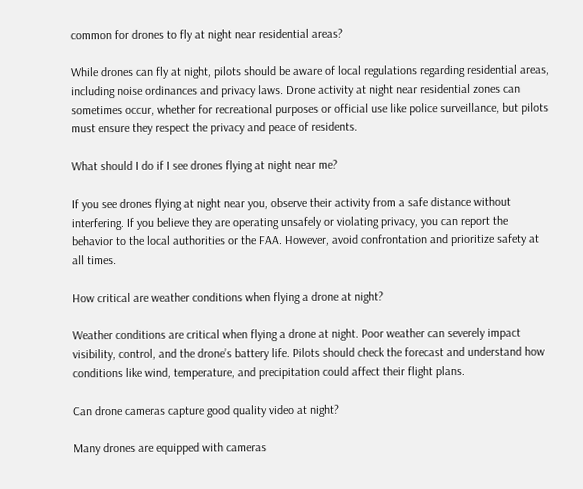common for drones to fly at night near residential areas?

While drones can fly at night, pilots should be aware of local regulations regarding residential areas, including noise ordinances and privacy laws. Drone activity at night near residential zones can sometimes occur, whether for recreational purposes or official use like police surveillance, but pilots must ensure they respect the privacy and peace of residents.

What should I do if I see drones flying at night near me?

If you see drones flying at night near you, observe their activity from a safe distance without interfering. If you believe they are operating unsafely or violating privacy, you can report the behavior to the local authorities or the FAA. However, avoid confrontation and prioritize safety at all times.

How critical are weather conditions when flying a drone at night?

Weather conditions are critical when flying a drone at night. Poor weather can severely impact visibility, control, and the drone’s battery life. Pilots should check the forecast and understand how conditions like wind, temperature, and precipitation could affect their flight plans.

Can drone cameras capture good quality video at night?

Many drones are equipped with cameras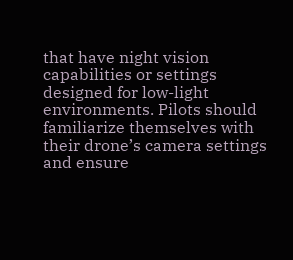that have night vision capabilities or settings designed for low-light environments. Pilots should familiarize themselves with their drone’s camera settings and ensure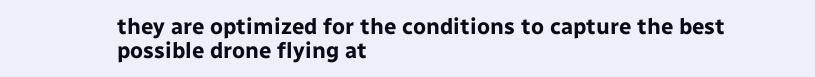they are optimized for the conditions to capture the best possible drone flying at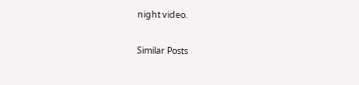night video.

Similar Posts